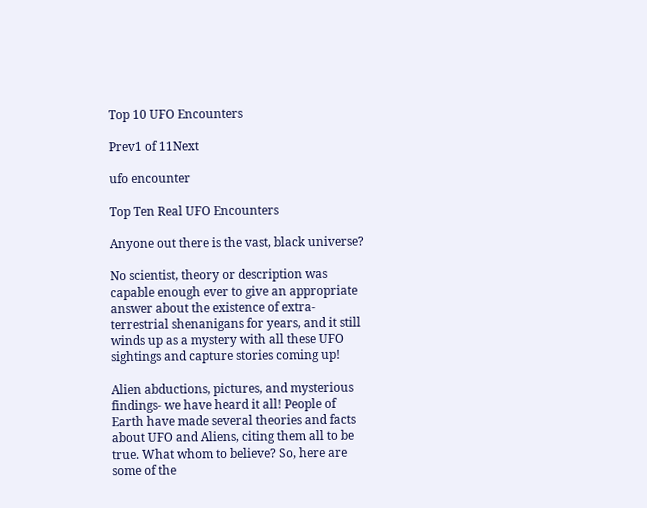Top 10 UFO Encounters

Prev1 of 11Next

ufo encounter

Top Ten Real UFO Encounters

Anyone out there is the vast, black universe?

No scientist, theory or description was capable enough ever to give an appropriate answer about the existence of extra-terrestrial shenanigans for years, and it still winds up as a mystery with all these UFO sightings and capture stories coming up!

Alien abductions, pictures, and mysterious findings- we have heard it all! People of Earth have made several theories and facts about UFO and Aliens, citing them all to be true. What whom to believe? So, here are some of the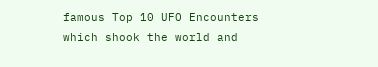famous Top 10 UFO Encounters which shook the world and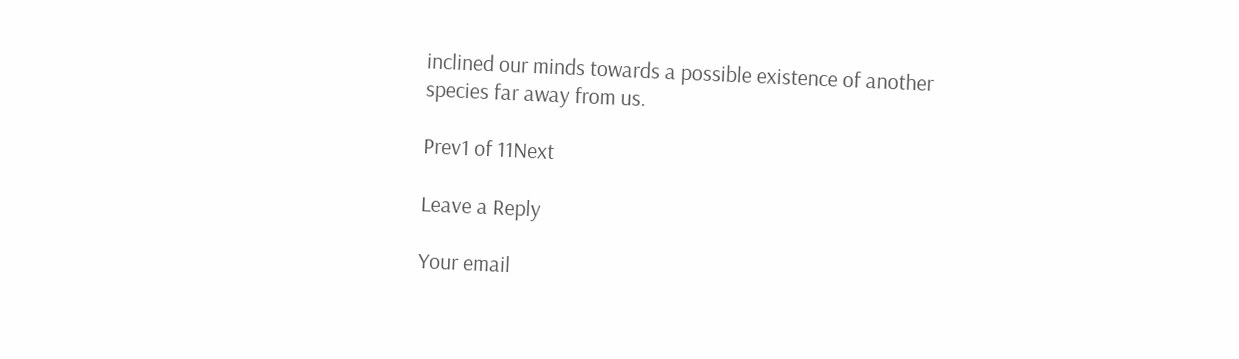inclined our minds towards a possible existence of another species far away from us.

Prev1 of 11Next

Leave a Reply

Your email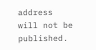address will not be published.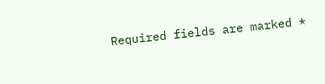Required fields are marked *